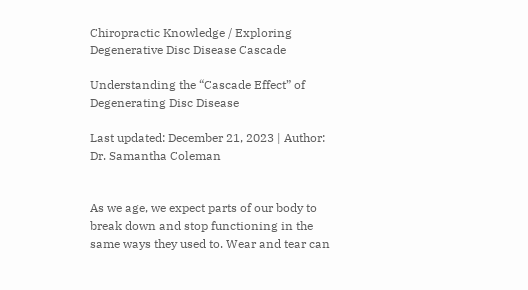Chiropractic Knowledge / Exploring Degenerative Disc Disease Cascade

Understanding the “Cascade Effect” of Degenerating Disc Disease

Last updated: December 21, 2023 | Author: Dr. Samantha Coleman


As we age, we expect parts of our body to break down and stop functioning in the same ways they used to. Wear and tear can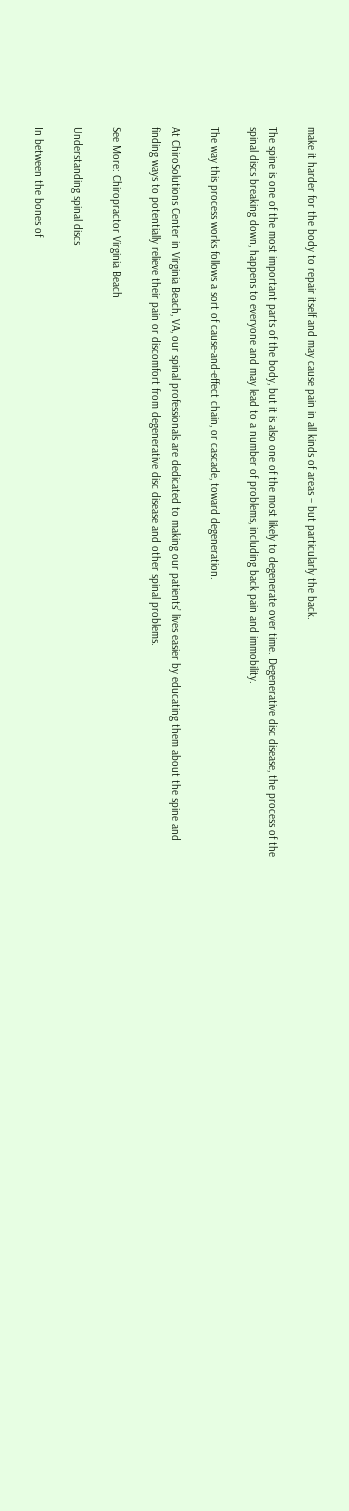make it harder for the body to repair itself and may cause pain in all kinds of areas – but particularly the back.

The spine is one of the most important parts of the body, but it is also one of the most likely to degenerate over time. Degenerative disc disease, the process of the spinal discs breaking down, happens to everyone and may lead to a number of problems, including back pain and immobility.

The way this process works follows a sort of cause-and-effect chain, or cascade, toward degeneration.

At ChiroSolutions Center in Virginia Beach, VA, our spinal professionals are dedicated to making our patients’ lives easier by educating them about the spine and finding ways to potentially relieve their pain or discomfort from degenerative disc disease and other spinal problems.

See More: Chiropractor Virginia Beach

Understanding spinal discs

In between the bones of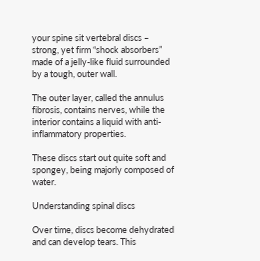your spine sit vertebral discs – strong, yet firm “shock absorbers” made of a jelly-like fluid surrounded by a tough, outer wall.

The outer layer, called the annulus fibrosis, contains nerves, while the interior contains a liquid with anti-inflammatory properties.

These discs start out quite soft and spongey, being majorly composed of water.

Understanding spinal discs

Over time, discs become dehydrated and can develop tears. This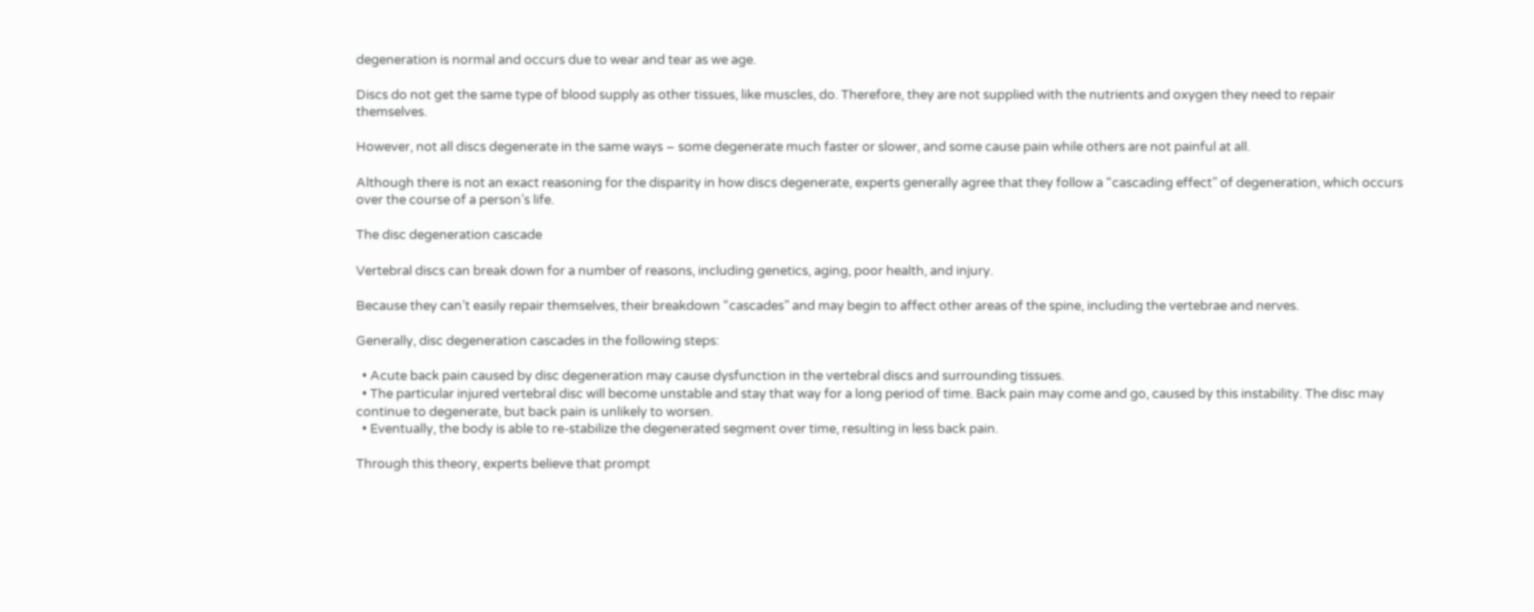degeneration is normal and occurs due to wear and tear as we age.

Discs do not get the same type of blood supply as other tissues, like muscles, do. Therefore, they are not supplied with the nutrients and oxygen they need to repair themselves.

However, not all discs degenerate in the same ways – some degenerate much faster or slower, and some cause pain while others are not painful at all.

Although there is not an exact reasoning for the disparity in how discs degenerate, experts generally agree that they follow a “cascading effect” of degeneration, which occurs over the course of a person’s life.

The disc degeneration cascade

Vertebral discs can break down for a number of reasons, including genetics, aging, poor health, and injury.

Because they can’t easily repair themselves, their breakdown “cascades” and may begin to affect other areas of the spine, including the vertebrae and nerves.

Generally, disc degeneration cascades in the following steps:

  • Acute back pain caused by disc degeneration may cause dysfunction in the vertebral discs and surrounding tissues.
  • The particular injured vertebral disc will become unstable and stay that way for a long period of time. Back pain may come and go, caused by this instability. The disc may continue to degenerate, but back pain is unlikely to worsen.
  • Eventually, the body is able to re-stabilize the degenerated segment over time, resulting in less back pain.

Through this theory, experts believe that prompt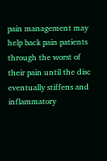pain management may help back pain patients through the worst of their pain until the disc eventually stiffens and inflammatory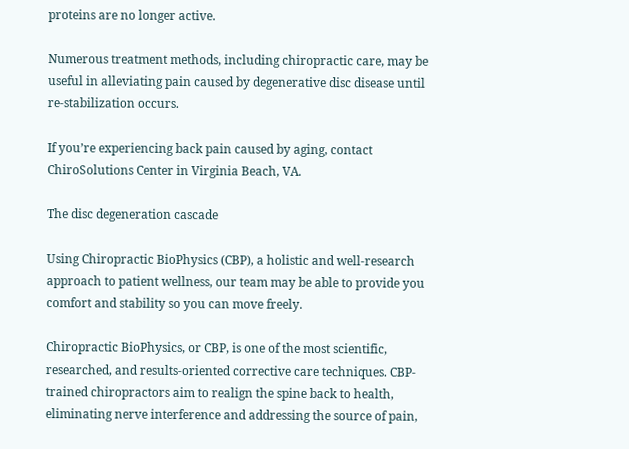proteins are no longer active.

Numerous treatment methods, including chiropractic care, may be useful in alleviating pain caused by degenerative disc disease until re-stabilization occurs.

If you’re experiencing back pain caused by aging, contact ChiroSolutions Center in Virginia Beach, VA.

The disc degeneration cascade

Using Chiropractic BioPhysics (CBP), a holistic and well-research approach to patient wellness, our team may be able to provide you comfort and stability so you can move freely.

Chiropractic BioPhysics, or CBP, is one of the most scientific, researched, and results-oriented corrective care techniques. CBP-trained chiropractors aim to realign the spine back to health, eliminating nerve interference and addressing the source of pain,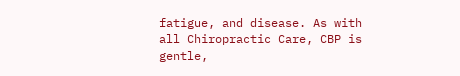fatigue, and disease. As with all Chiropractic Care, CBP is gentle,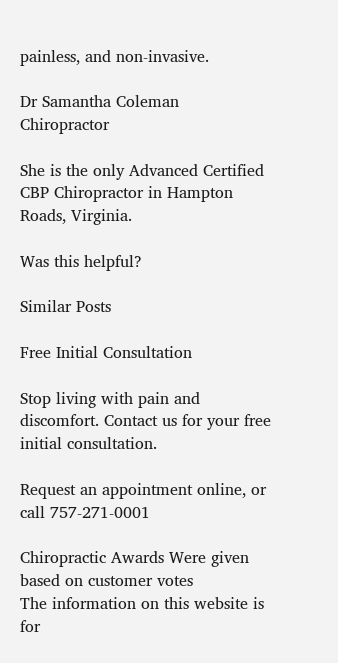painless, and non-invasive.

Dr Samantha Coleman Chiropractor

She is the only Advanced Certified CBP Chiropractor in Hampton Roads, Virginia.

Was this helpful?

Similar Posts

Free Initial Consultation

Stop living with pain and discomfort. Contact us for your free initial consultation.

Request an appointment online, or call 757-271-0001

Chiropractic Awards Were given based on customer votes
The information on this website is for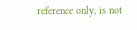reference only, is not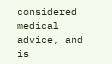considered medical advice, and is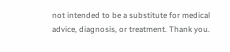not intended to be a substitute for medical advice, diagnosis, or treatment. Thank you.